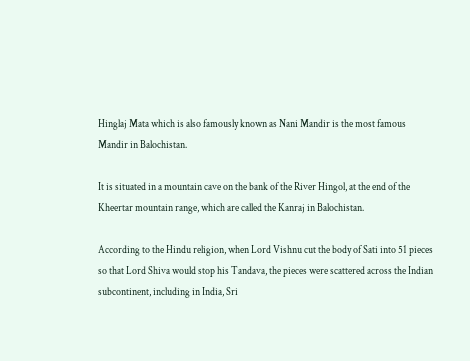Hinglaj Mata which is also famously known as Nani Mandir is the most famous Mandir in Balochistan.

It is situated in a mountain cave on the bank of the River Hingol, at the end of the Kheertar mountain range, which are called the Kanraj in Balochistan.

According to the Hindu religion, when Lord Vishnu cut the body of Sati into 51 pieces so that Lord Shiva would stop his Tandava, the pieces were scattered across the Indian subcontinent, including in India, Sri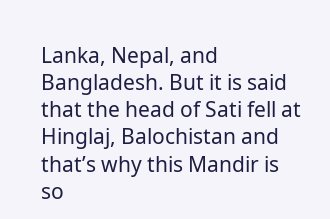Lanka, Nepal, and Bangladesh. But it is said that the head of Sati fell at Hinglaj, Balochistan and that’s why this Mandir is so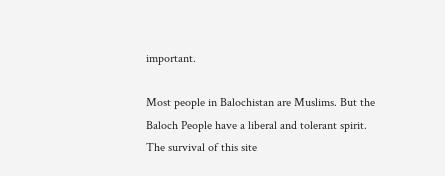important.

Most people in Balochistan are Muslims. But the Baloch People have a liberal and tolerant spirit. The survival of this site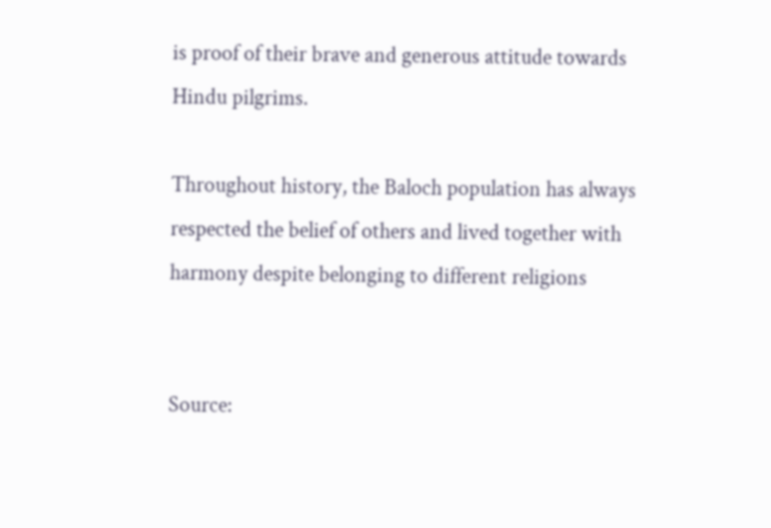is proof of their brave and generous attitude towards Hindu pilgrims.

Throughout history, the Baloch population has always respected the belief of others and lived together with harmony despite belonging to different religions


Source: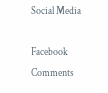Social Media

Facebook Comments